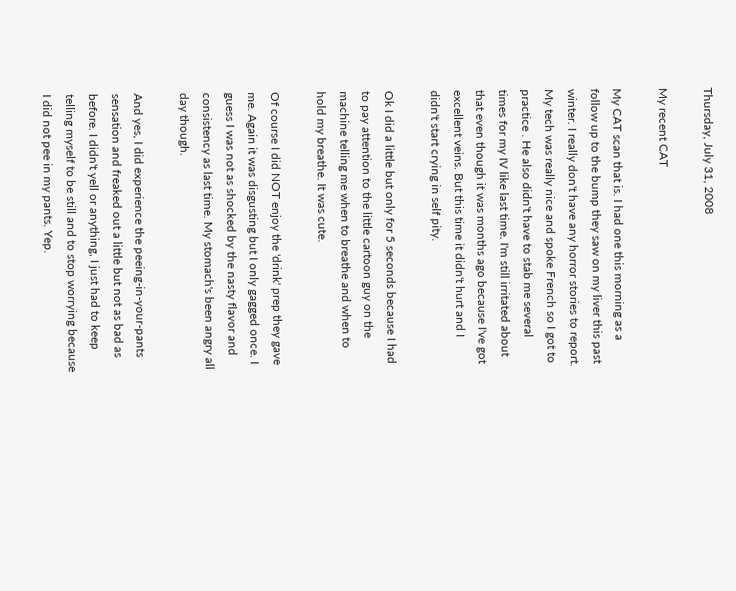Thursday, July 31, 2008

My recent CAT

My CAT scan that is. I had one this morning as a follow up to the bump they saw on my liver this past winter. I really don't have any horror stories to report. My tech was really nice and spoke French so I got to practice . He also didn't have to stab me several times for my IV like last time. I'm still irritated about that even though it was months ago because I've got excellent veins. But this time it didn't hurt and I didn't start crying in self pity.

Ok I did a little but only for 5 seconds because I had to pay attention to the little cartoon guy on the machine telling me when to breathe and when to hold my breathe. It was cute.

Of course I did NOT enjoy the 'drink' prep they gave me. Again it was disgusting but I only gagged once. I guess I was not as shocked by the nasty flavor and consistency as last time. My stomach's been angry all day though.

And yes, I did experience the peeing-in-your-pants sensation and freaked out a little but not as bad as before. I didn't yell or anything, I just had to keep telling myself to be still and to stop worrying because I did not pee in my pants. Yep.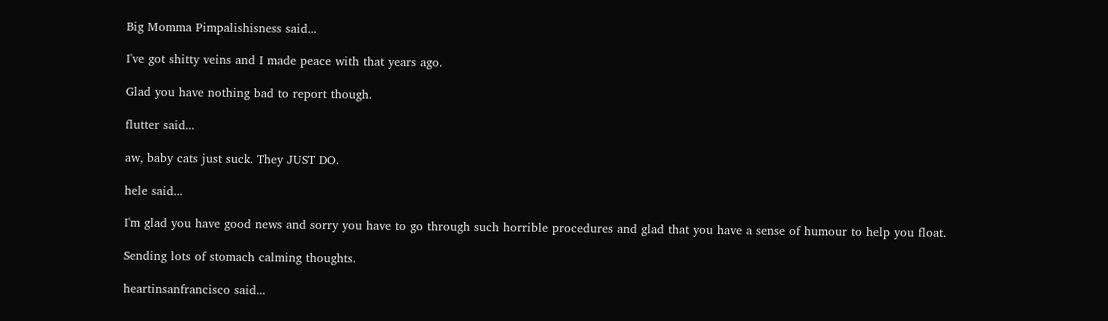Big Momma Pimpalishisness said...

I've got shitty veins and I made peace with that years ago.

Glad you have nothing bad to report though.

flutter said...

aw, baby cats just suck. They JUST DO.

hele said...

I'm glad you have good news and sorry you have to go through such horrible procedures and glad that you have a sense of humour to help you float.

Sending lots of stomach calming thoughts.

heartinsanfrancisco said...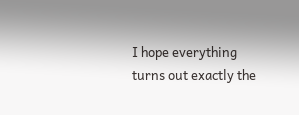I hope everything turns out exactly the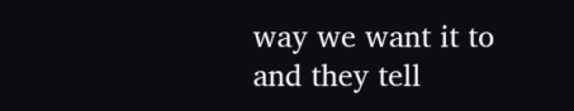way we want it to and they tell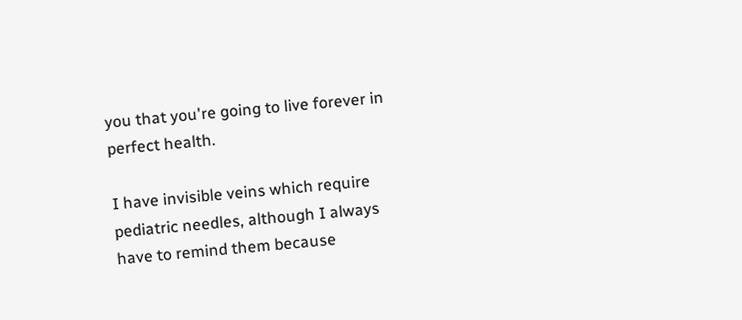you that you're going to live forever in perfect health.

I have invisible veins which require pediatric needles, although I always have to remind them because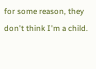for some reason, they don't think I'm a child.